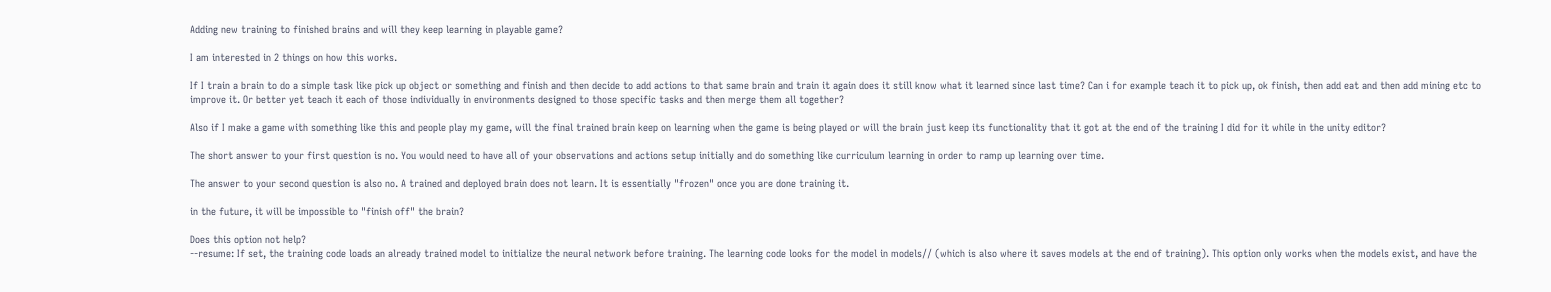Adding new training to finished brains and will they keep learning in playable game?

I am interested in 2 things on how this works.

If I train a brain to do a simple task like pick up object or something and finish and then decide to add actions to that same brain and train it again does it still know what it learned since last time? Can i for example teach it to pick up, ok finish, then add eat and then add mining etc to improve it. Or better yet teach it each of those individually in environments designed to those specific tasks and then merge them all together?

Also if I make a game with something like this and people play my game, will the final trained brain keep on learning when the game is being played or will the brain just keep its functionality that it got at the end of the training I did for it while in the unity editor?

The short answer to your first question is no. You would need to have all of your observations and actions setup initially and do something like curriculum learning in order to ramp up learning over time.

The answer to your second question is also no. A trained and deployed brain does not learn. It is essentially "frozen" once you are done training it.

in the future, it will be impossible to "finish off" the brain?

Does this option not help?
--resume: If set, the training code loads an already trained model to initialize the neural network before training. The learning code looks for the model in models// (which is also where it saves models at the end of training). This option only works when the models exist, and have the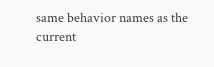same behavior names as the current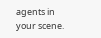agents in your scene.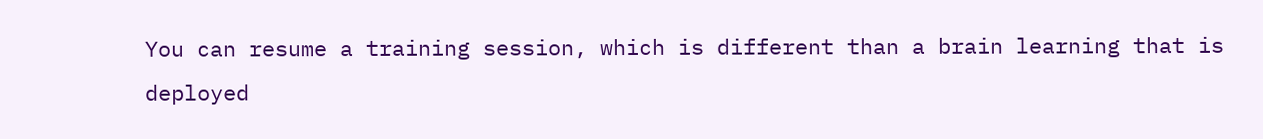You can resume a training session, which is different than a brain learning that is deployed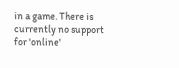in a game. There is currently no support for 'online'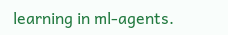learning in ml-agents.